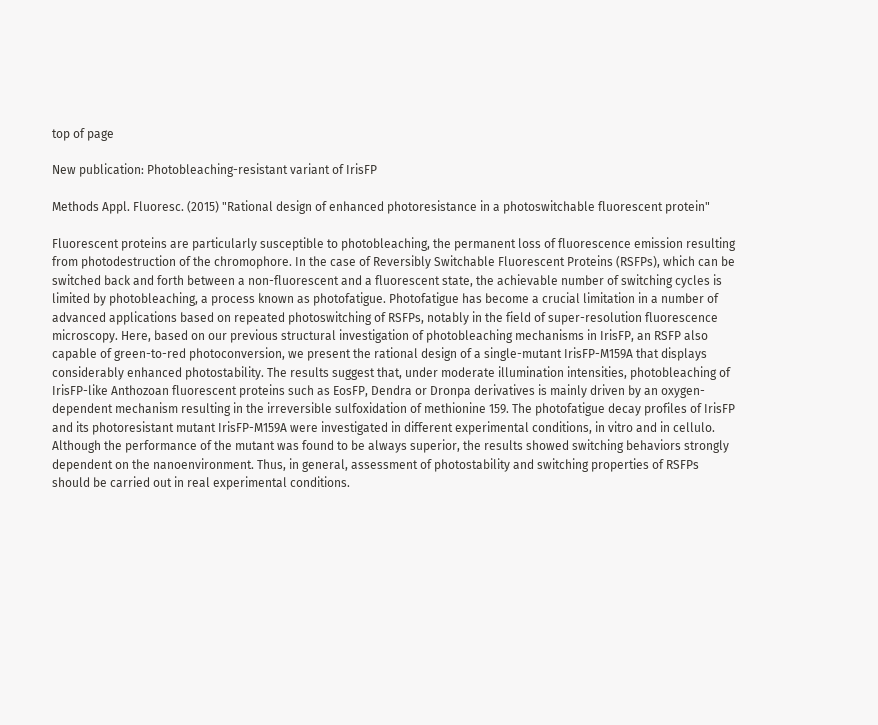top of page

New publication: Photobleaching-resistant variant of IrisFP

Methods Appl. Fluoresc. (2015) "Rational design of enhanced photoresistance in a photoswitchable fluorescent protein"

Fluorescent proteins are particularly susceptible to photobleaching, the permanent loss of fluorescence emission resulting from photodestruction of the chromophore. In the case of Reversibly Switchable Fluorescent Proteins (RSFPs), which can be switched back and forth between a non-fluorescent and a fluorescent state, the achievable number of switching cycles is limited by photobleaching, a process known as photofatigue. Photofatigue has become a crucial limitation in a number of advanced applications based on repeated photoswitching of RSFPs, notably in the field of super-resolution fluorescence microscopy. Here, based on our previous structural investigation of photobleaching mechanisms in IrisFP, an RSFP also capable of green-to-red photoconversion, we present the rational design of a single-mutant IrisFP-M159A that displays considerably enhanced photostability. The results suggest that, under moderate illumination intensities, photobleaching of IrisFP-like Anthozoan fluorescent proteins such as EosFP, Dendra or Dronpa derivatives is mainly driven by an oxygen-dependent mechanism resulting in the irreversible sulfoxidation of methionine 159. The photofatigue decay profiles of IrisFP and its photoresistant mutant IrisFP-M159A were investigated in different experimental conditions, in vitro and in cellulo. Although the performance of the mutant was found to be always superior, the results showed switching behaviors strongly dependent on the nanoenvironment. Thus, in general, assessment of photostability and switching properties of RSFPs should be carried out in real experimental conditions.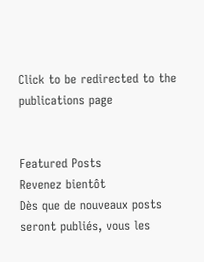Click to be redirected to the publications page


Featured Posts
Revenez bientôt
Dès que de nouveaux posts seront publiés, vous les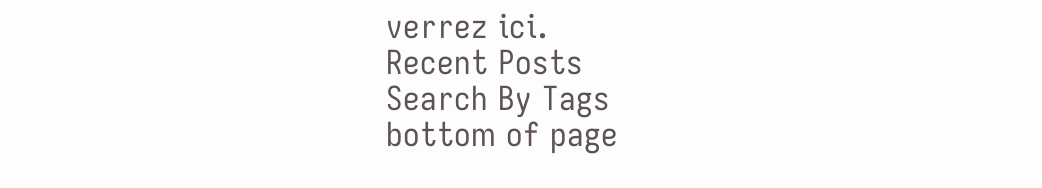verrez ici.
Recent Posts
Search By Tags
bottom of page